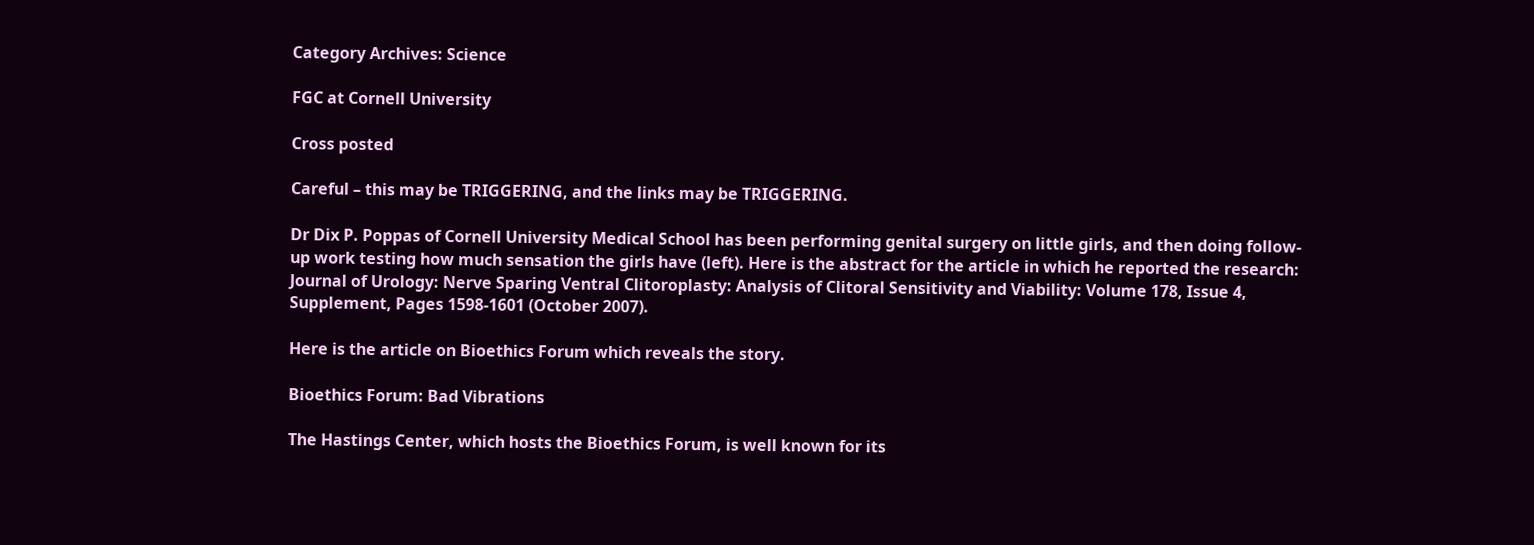Category Archives: Science

FGC at Cornell University

Cross posted

Careful – this may be TRIGGERING, and the links may be TRIGGERING.

Dr Dix P. Poppas of Cornell University Medical School has been performing genital surgery on little girls, and then doing follow-up work testing how much sensation the girls have (left). Here is the abstract for the article in which he reported the research: Journal of Urology: Nerve Sparing Ventral Clitoroplasty: Analysis of Clitoral Sensitivity and Viability: Volume 178, Issue 4, Supplement, Pages 1598-1601 (October 2007).

Here is the article on Bioethics Forum which reveals the story.

Bioethics Forum: Bad Vibrations

The Hastings Center, which hosts the Bioethics Forum, is well known for its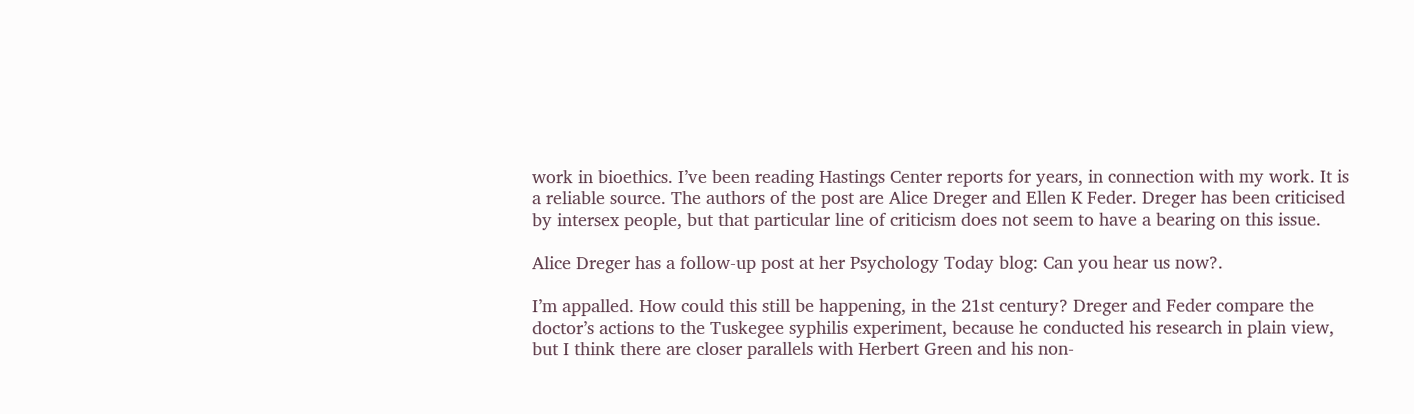work in bioethics. I’ve been reading Hastings Center reports for years, in connection with my work. It is a reliable source. The authors of the post are Alice Dreger and Ellen K Feder. Dreger has been criticised by intersex people, but that particular line of criticism does not seem to have a bearing on this issue.

Alice Dreger has a follow-up post at her Psychology Today blog: Can you hear us now?.

I’m appalled. How could this still be happening, in the 21st century? Dreger and Feder compare the doctor’s actions to the Tuskegee syphilis experiment, because he conducted his research in plain view, but I think there are closer parallels with Herbert Green and his non-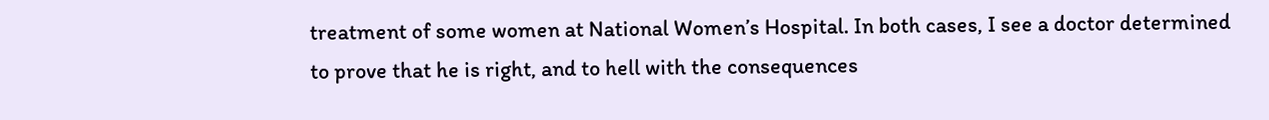treatment of some women at National Women’s Hospital. In both cases, I see a doctor determined to prove that he is right, and to hell with the consequences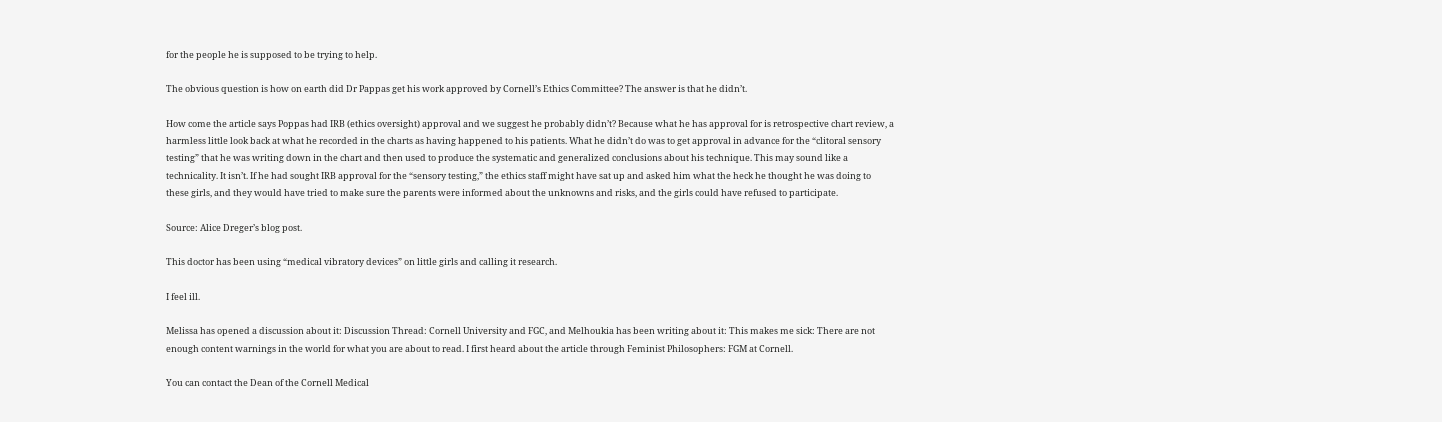for the people he is supposed to be trying to help.

The obvious question is how on earth did Dr Pappas get his work approved by Cornell’s Ethics Committee? The answer is that he didn’t.

How come the article says Poppas had IRB (ethics oversight) approval and we suggest he probably didn’t? Because what he has approval for is retrospective chart review, a harmless little look back at what he recorded in the charts as having happened to his patients. What he didn’t do was to get approval in advance for the “clitoral sensory testing” that he was writing down in the chart and then used to produce the systematic and generalized conclusions about his technique. This may sound like a technicality. It isn’t. If he had sought IRB approval for the “sensory testing,” the ethics staff might have sat up and asked him what the heck he thought he was doing to these girls, and they would have tried to make sure the parents were informed about the unknowns and risks, and the girls could have refused to participate.

Source: Alice Dreger’s blog post.

This doctor has been using “medical vibratory devices” on little girls and calling it research.

I feel ill.

Melissa has opened a discussion about it: Discussion Thread: Cornell University and FGC, and Melhoukia has been writing about it: This makes me sick: There are not enough content warnings in the world for what you are about to read. I first heard about the article through Feminist Philosophers: FGM at Cornell.

You can contact the Dean of the Cornell Medical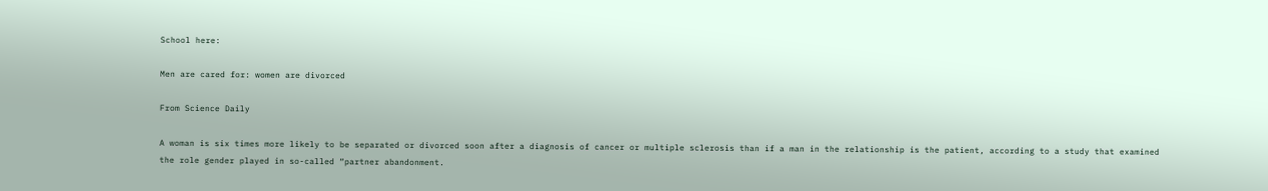School here:

Men are cared for: women are divorced

From Science Daily

A woman is six times more likely to be separated or divorced soon after a diagnosis of cancer or multiple sclerosis than if a man in the relationship is the patient, according to a study that examined the role gender played in so-called “partner abandonment.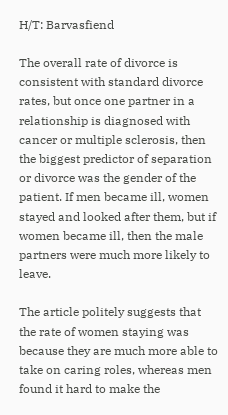H/T: Barvasfiend

The overall rate of divorce is consistent with standard divorce rates, but once one partner in a relationship is diagnosed with cancer or multiple sclerosis, then the biggest predictor of separation or divorce was the gender of the patient. If men became ill, women stayed and looked after them, but if women became ill, then the male partners were much more likely to leave.

The article politely suggests that the rate of women staying was because they are much more able to take on caring roles, whereas men found it hard to make the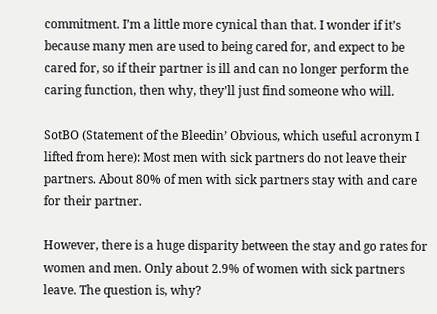commitment. I’m a little more cynical than that. I wonder if it’s because many men are used to being cared for, and expect to be cared for, so if their partner is ill and can no longer perform the caring function, then why, they’ll just find someone who will.

SotBO (Statement of the Bleedin’ Obvious, which useful acronym I lifted from here): Most men with sick partners do not leave their partners. About 80% of men with sick partners stay with and care for their partner.

However, there is a huge disparity between the stay and go rates for women and men. Only about 2.9% of women with sick partners leave. The question is, why?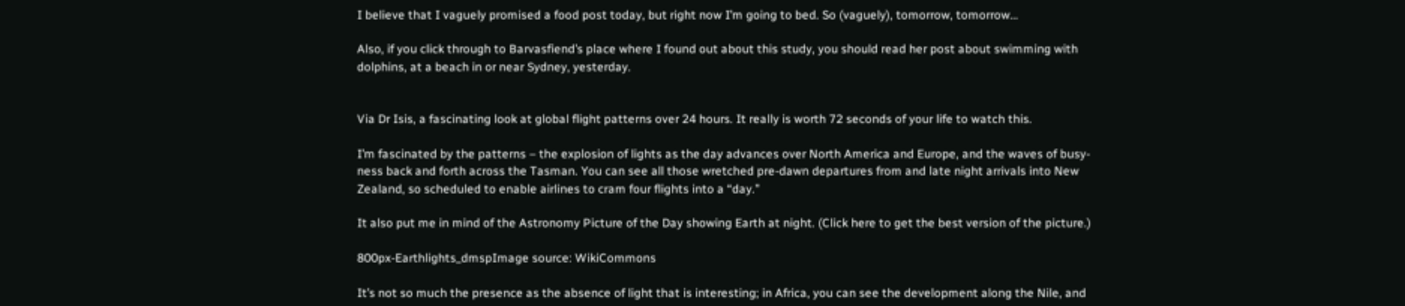I believe that I vaguely promised a food post today, but right now I’m going to bed. So (vaguely), tomorrow, tomorrow…

Also, if you click through to Barvasfiend’s place where I found out about this study, you should read her post about swimming with dolphins, at a beach in or near Sydney, yesterday.


Via Dr Isis, a fascinating look at global flight patterns over 24 hours. It really is worth 72 seconds of your life to watch this.

I’m fascinated by the patterns – the explosion of lights as the day advances over North America and Europe, and the waves of busy-ness back and forth across the Tasman. You can see all those wretched pre-dawn departures from and late night arrivals into New Zealand, so scheduled to enable airlines to cram four flights into a “day.”

It also put me in mind of the Astronomy Picture of the Day showing Earth at night. (Click here to get the best version of the picture.)

800px-Earthlights_dmspImage source: WikiCommons

It’s not so much the presence as the absence of light that is interesting; in Africa, you can see the development along the Nile, and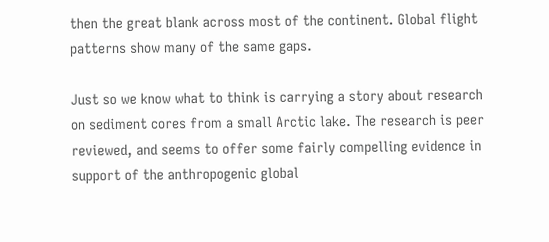then the great blank across most of the continent. Global flight patterns show many of the same gaps.

Just so we know what to think is carrying a story about research on sediment cores from a small Arctic lake. The research is peer reviewed, and seems to offer some fairly compelling evidence in support of the anthropogenic global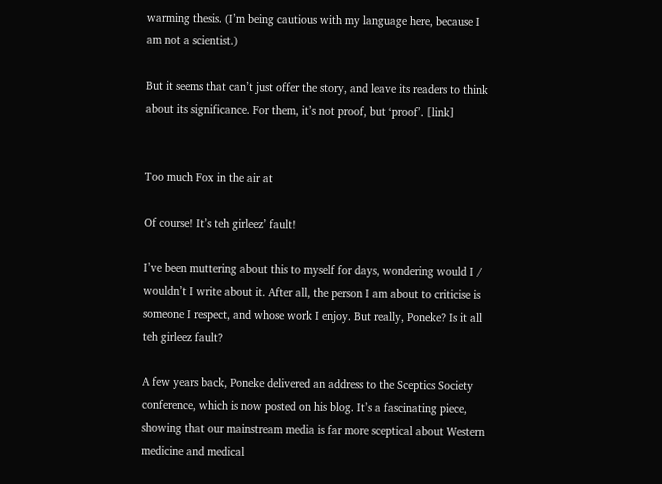warming thesis. (I’m being cautious with my language here, because I am not a scientist.)

But it seems that can’t just offer the story, and leave its readers to think about its significance. For them, it’s not proof, but ‘proof’. [link]


Too much Fox in the air at

Of course! It’s teh girleez’ fault!

I’ve been muttering about this to myself for days, wondering would I / wouldn’t I write about it. After all, the person I am about to criticise is someone I respect, and whose work I enjoy. But really, Poneke? Is it all teh girleez fault?

A few years back, Poneke delivered an address to the Sceptics Society conference, which is now posted on his blog. It’s a fascinating piece, showing that our mainstream media is far more sceptical about Western medicine and medical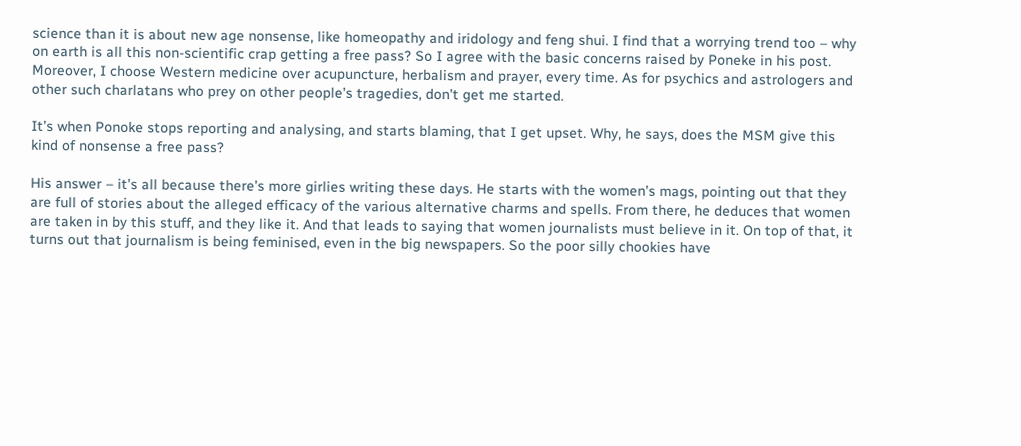science than it is about new age nonsense, like homeopathy and iridology and feng shui. I find that a worrying trend too – why on earth is all this non-scientific crap getting a free pass? So I agree with the basic concerns raised by Poneke in his post. Moreover, I choose Western medicine over acupuncture, herbalism and prayer, every time. As for psychics and astrologers and other such charlatans who prey on other people’s tragedies, don’t get me started.

It’s when Ponoke stops reporting and analysing, and starts blaming, that I get upset. Why, he says, does the MSM give this kind of nonsense a free pass?

His answer – it’s all because there’s more girlies writing these days. He starts with the women’s mags, pointing out that they are full of stories about the alleged efficacy of the various alternative charms and spells. From there, he deduces that women are taken in by this stuff, and they like it. And that leads to saying that women journalists must believe in it. On top of that, it turns out that journalism is being feminised, even in the big newspapers. So the poor silly chookies have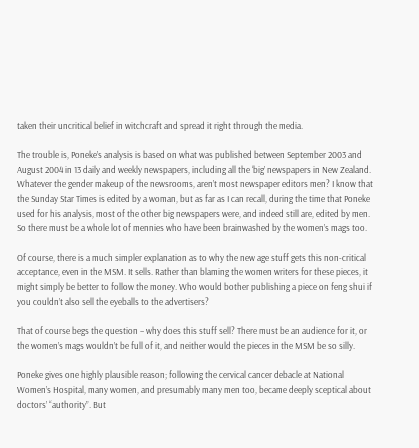taken their uncritical belief in witchcraft and spread it right through the media.

The trouble is, Poneke’s analysis is based on what was published between September 2003 and August 2004 in 13 daily and weekly newspapers, including all the ‘big’ newspapers in New Zealand. Whatever the gender makeup of the newsrooms, aren’t most newspaper editors men? I know that the Sunday Star Times is edited by a woman, but as far as I can recall, during the time that Poneke used for his analysis, most of the other big newspapers were, and indeed still are, edited by men. So there must be a whole lot of mennies who have been brainwashed by the women’s mags too.

Of course, there is a much simpler explanation as to why the new age stuff gets this non-critical acceptance, even in the MSM. It sells. Rather than blaming the women writers for these pieces, it might simply be better to follow the money. Who would bother publishing a piece on feng shui if you couldn’t also sell the eyeballs to the advertisers?

That of course begs the question – why does this stuff sell? There must be an audience for it, or the women’s mags wouldn’t be full of it, and neither would the pieces in the MSM be so silly.

Poneke gives one highly plausible reason; following the cervical cancer debacle at National Women’s Hospital, many women, and presumably many men too, became deeply sceptical about doctors’ “authority”. But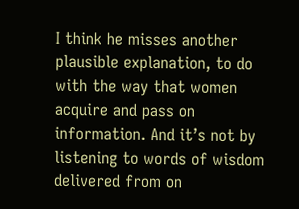I think he misses another plausible explanation, to do with the way that women acquire and pass on information. And it’s not by listening to words of wisdom delivered from on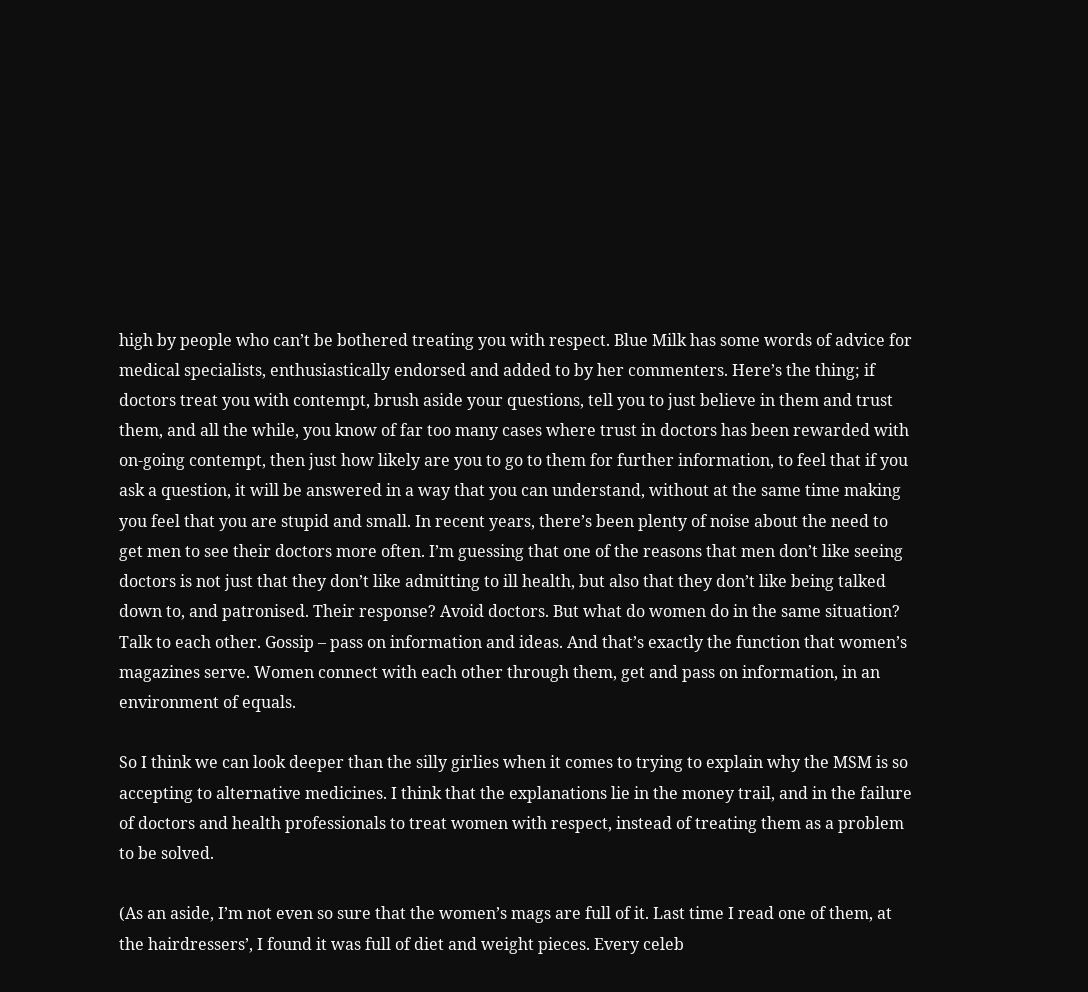high by people who can’t be bothered treating you with respect. Blue Milk has some words of advice for medical specialists, enthusiastically endorsed and added to by her commenters. Here’s the thing; if doctors treat you with contempt, brush aside your questions, tell you to just believe in them and trust them, and all the while, you know of far too many cases where trust in doctors has been rewarded with on-going contempt, then just how likely are you to go to them for further information, to feel that if you ask a question, it will be answered in a way that you can understand, without at the same time making you feel that you are stupid and small. In recent years, there’s been plenty of noise about the need to get men to see their doctors more often. I’m guessing that one of the reasons that men don’t like seeing doctors is not just that they don’t like admitting to ill health, but also that they don’t like being talked down to, and patronised. Their response? Avoid doctors. But what do women do in the same situation? Talk to each other. Gossip – pass on information and ideas. And that’s exactly the function that women’s magazines serve. Women connect with each other through them, get and pass on information, in an environment of equals.

So I think we can look deeper than the silly girlies when it comes to trying to explain why the MSM is so accepting to alternative medicines. I think that the explanations lie in the money trail, and in the failure of doctors and health professionals to treat women with respect, instead of treating them as a problem to be solved.

(As an aside, I’m not even so sure that the women’s mags are full of it. Last time I read one of them, at the hairdressers’, I found it was full of diet and weight pieces. Every celeb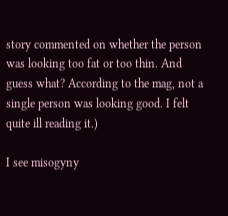story commented on whether the person was looking too fat or too thin. And guess what? According to the mag, not a single person was looking good. I felt quite ill reading it.)

I see misogyny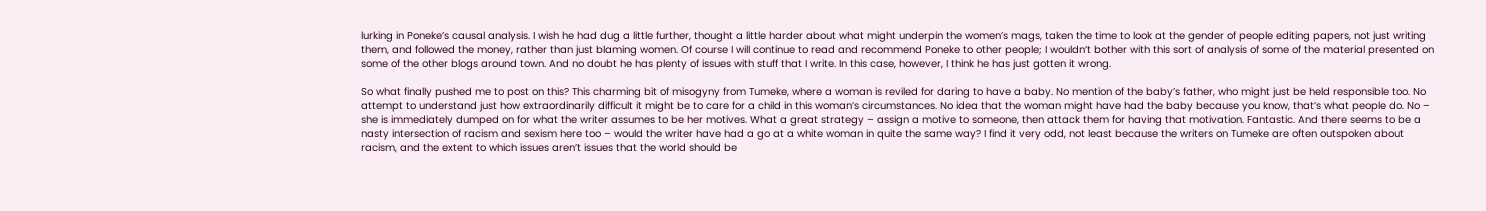lurking in Poneke’s causal analysis. I wish he had dug a little further, thought a little harder about what might underpin the women’s mags, taken the time to look at the gender of people editing papers, not just writing them, and followed the money, rather than just blaming women. Of course I will continue to read and recommend Poneke to other people; I wouldn’t bother with this sort of analysis of some of the material presented on some of the other blogs around town. And no doubt he has plenty of issues with stuff that I write. In this case, however, I think he has just gotten it wrong.

So what finally pushed me to post on this? This charming bit of misogyny from Tumeke, where a woman is reviled for daring to have a baby. No mention of the baby’s father, who might just be held responsible too. No attempt to understand just how extraordinarily difficult it might be to care for a child in this woman’s circumstances. No idea that the woman might have had the baby because you know, that’s what people do. No – she is immediately dumped on for what the writer assumes to be her motives. What a great strategy – assign a motive to someone, then attack them for having that motivation. Fantastic. And there seems to be a nasty intersection of racism and sexism here too – would the writer have had a go at a white woman in quite the same way? I find it very odd, not least because the writers on Tumeke are often outspoken about racism, and the extent to which issues aren’t issues that the world should be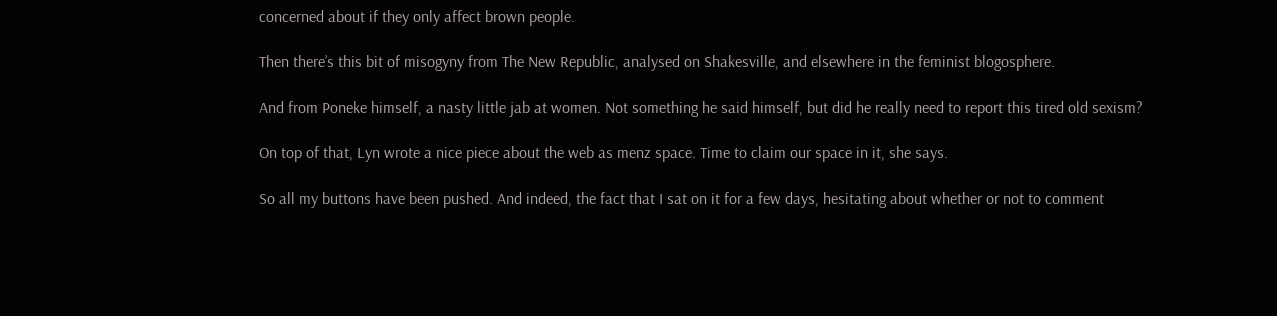concerned about if they only affect brown people.

Then there’s this bit of misogyny from The New Republic, analysed on Shakesville, and elsewhere in the feminist blogosphere.

And from Poneke himself, a nasty little jab at women. Not something he said himself, but did he really need to report this tired old sexism?

On top of that, Lyn wrote a nice piece about the web as menz space. Time to claim our space in it, she says.

So all my buttons have been pushed. And indeed, the fact that I sat on it for a few days, hesitating about whether or not to comment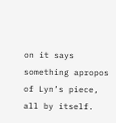on it says something apropos of Lyn’s piece, all by itself.